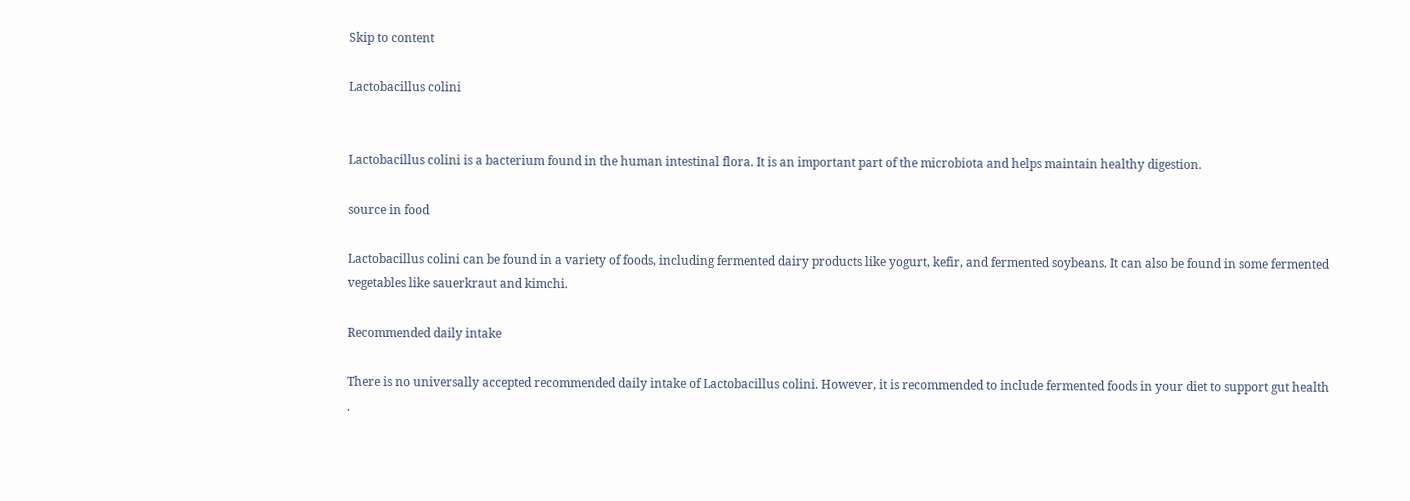Skip to content

Lactobacillus colini


Lactobacillus colini is a bacterium found in the human intestinal flora. It is an important part of the microbiota and helps maintain healthy digestion.

source in food

Lactobacillus colini can be found in a variety of foods, including fermented dairy products like yogurt, kefir, and fermented soybeans. It can also be found in some fermented vegetables like sauerkraut and kimchi.

Recommended daily intake

There is no universally accepted recommended daily intake of Lactobacillus colini. However, it is recommended to include fermented foods in your diet to support gut health .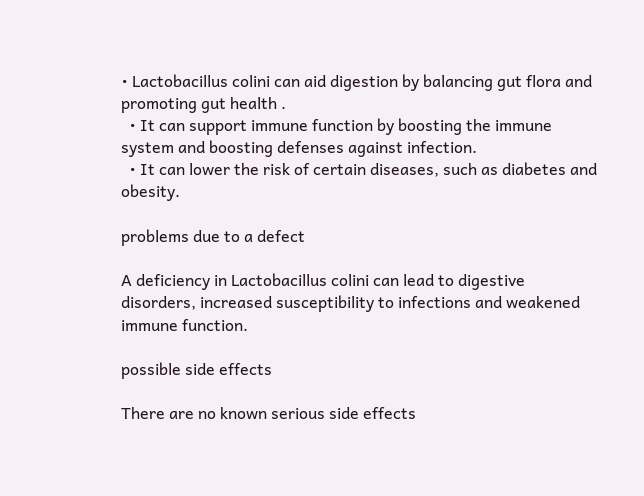• Lactobacillus colini can aid digestion by balancing gut flora and promoting gut health .
  • It can support immune function by boosting the immune system and boosting defenses against infection.
  • It can lower the risk of certain diseases, such as diabetes and obesity.

problems due to a defect

A deficiency in Lactobacillus colini can lead to digestive disorders, increased susceptibility to infections and weakened immune function.

possible side effects

There are no known serious side effects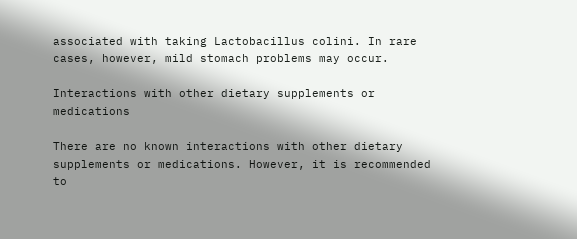associated with taking Lactobacillus colini. In rare cases, however, mild stomach problems may occur.

Interactions with other dietary supplements or medications

There are no known interactions with other dietary supplements or medications. However, it is recommended to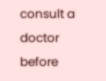consult a doctor before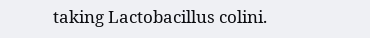taking Lactobacillus colini.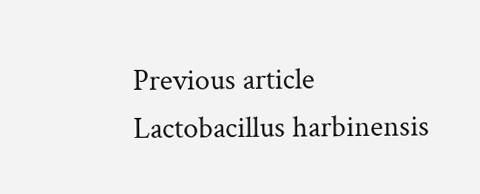Previous article
Lactobacillus harbinensis